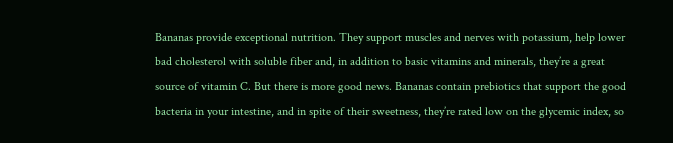Bananas provide exceptional nutrition. They support muscles and nerves with potassium, help lower bad cholesterol with soluble fiber and, in addition to basic vitamins and minerals, they’re a great source of vitamin C. But there is more good news. Bananas contain prebiotics that support the good bacteria in your intestine, and in spite of their sweetness, they’re rated low on the glycemic index, so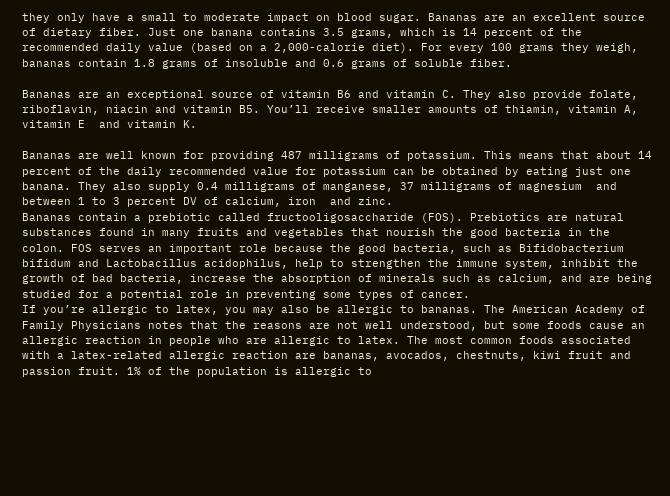they only have a small to moderate impact on blood sugar. Bananas are an excellent source of dietary fiber. Just one banana contains 3.5 grams, which is 14 percent of the recommended daily value (based on a 2,000-calorie diet). For every 100 grams they weigh, bananas contain 1.8 grams of insoluble and 0.6 grams of soluble fiber.

Bananas are an exceptional source of vitamin B6 and vitamin C. They also provide folate, riboflavin, niacin and vitamin B5. You’ll receive smaller amounts of thiamin, vitamin A, vitamin E  and vitamin K.

Bananas are well known for providing 487 milligrams of potassium. This means that about 14 percent of the daily recommended value for potassium can be obtained by eating just one banana. They also supply 0.4 milligrams of manganese, 37 milligrams of magnesium  and between 1 to 3 percent DV of calcium, iron  and zinc.
Bananas contain a prebiotic called fructooligosaccharide (FOS). Prebiotics are natural substances found in many fruits and vegetables that nourish the good bacteria in the colon. FOS serves an important role because the good bacteria, such as Bifidobacterium bifidum and Lactobacillus acidophilus, help to strengthen the immune system, inhibit the growth of bad bacteria, increase the absorption of minerals such as calcium, and are being studied for a potential role in preventing some types of cancer.
If you’re allergic to latex, you may also be allergic to bananas. The American Academy of Family Physicians notes that the reasons are not well understood, but some foods cause an allergic reaction in people who are allergic to latex. The most common foods associated with a latex-related allergic reaction are bananas, avocados, chestnuts, kiwi fruit and passion fruit. 1% of the population is allergic to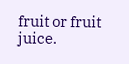fruit or fruit juice.